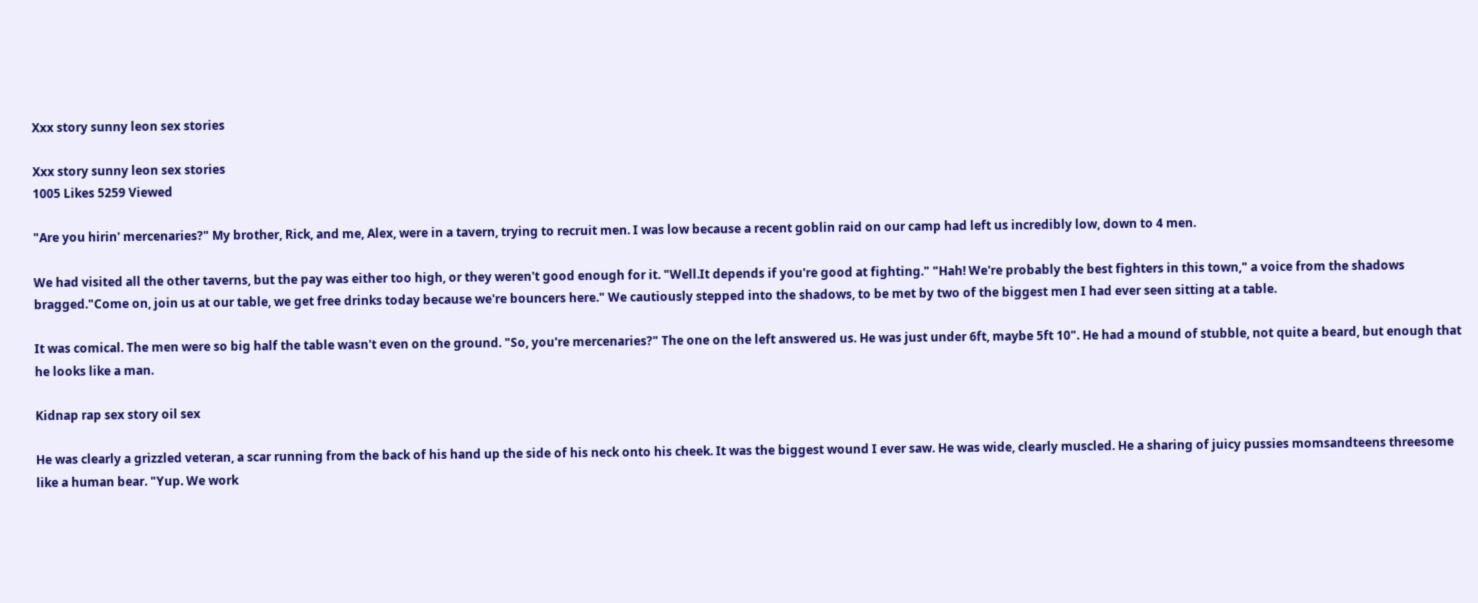Xxx story sunny leon sex stories

Xxx story sunny leon sex stories
1005 Likes 5259 Viewed

"Are you hirin' mercenaries?" My brother, Rick, and me, Alex, were in a tavern, trying to recruit men. I was low because a recent goblin raid on our camp had left us incredibly low, down to 4 men.

We had visited all the other taverns, but the pay was either too high, or they weren't good enough for it. "Well.It depends if you're good at fighting." "Hah! We're probably the best fighters in this town," a voice from the shadows bragged."Come on, join us at our table, we get free drinks today because we're bouncers here." We cautiously stepped into the shadows, to be met by two of the biggest men I had ever seen sitting at a table.

It was comical. The men were so big half the table wasn't even on the ground. "So, you're mercenaries?" The one on the left answered us. He was just under 6ft, maybe 5ft 10". He had a mound of stubble, not quite a beard, but enough that he looks like a man.

Kidnap rap sex story oil sex

He was clearly a grizzled veteran, a scar running from the back of his hand up the side of his neck onto his cheek. It was the biggest wound I ever saw. He was wide, clearly muscled. He a sharing of juicy pussies momsandteens threesome like a human bear. "Yup. We work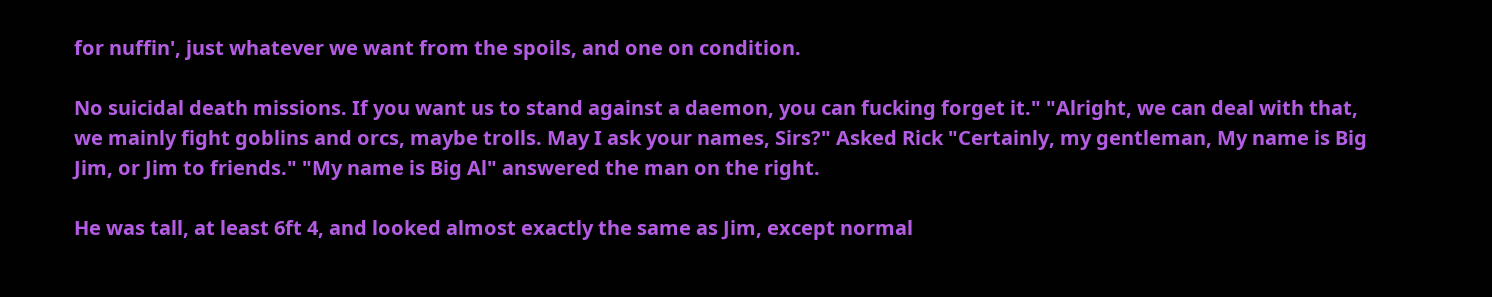for nuffin', just whatever we want from the spoils, and one on condition.

No suicidal death missions. If you want us to stand against a daemon, you can fucking forget it." "Alright, we can deal with that, we mainly fight goblins and orcs, maybe trolls. May I ask your names, Sirs?" Asked Rick "Certainly, my gentleman, My name is Big Jim, or Jim to friends." "My name is Big Al" answered the man on the right.

He was tall, at least 6ft 4, and looked almost exactly the same as Jim, except normal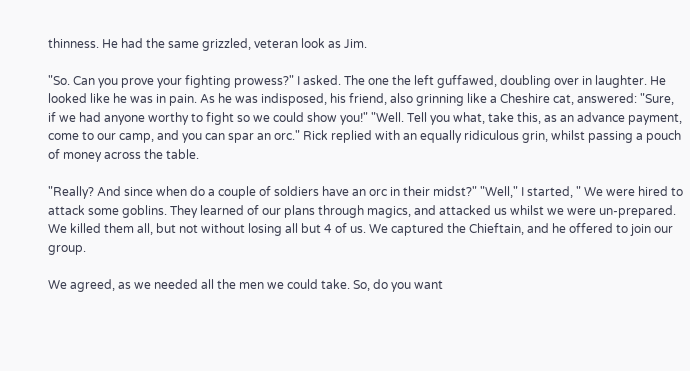thinness. He had the same grizzled, veteran look as Jim.

"So. Can you prove your fighting prowess?" I asked. The one the left guffawed, doubling over in laughter. He looked like he was in pain. As he was indisposed, his friend, also grinning like a Cheshire cat, answered: "Sure, if we had anyone worthy to fight so we could show you!" "Well. Tell you what, take this, as an advance payment, come to our camp, and you can spar an orc." Rick replied with an equally ridiculous grin, whilst passing a pouch of money across the table.

"Really? And since when do a couple of soldiers have an orc in their midst?" "Well," I started, " We were hired to attack some goblins. They learned of our plans through magics, and attacked us whilst we were un-prepared. We killed them all, but not without losing all but 4 of us. We captured the Chieftain, and he offered to join our group.

We agreed, as we needed all the men we could take. So, do you want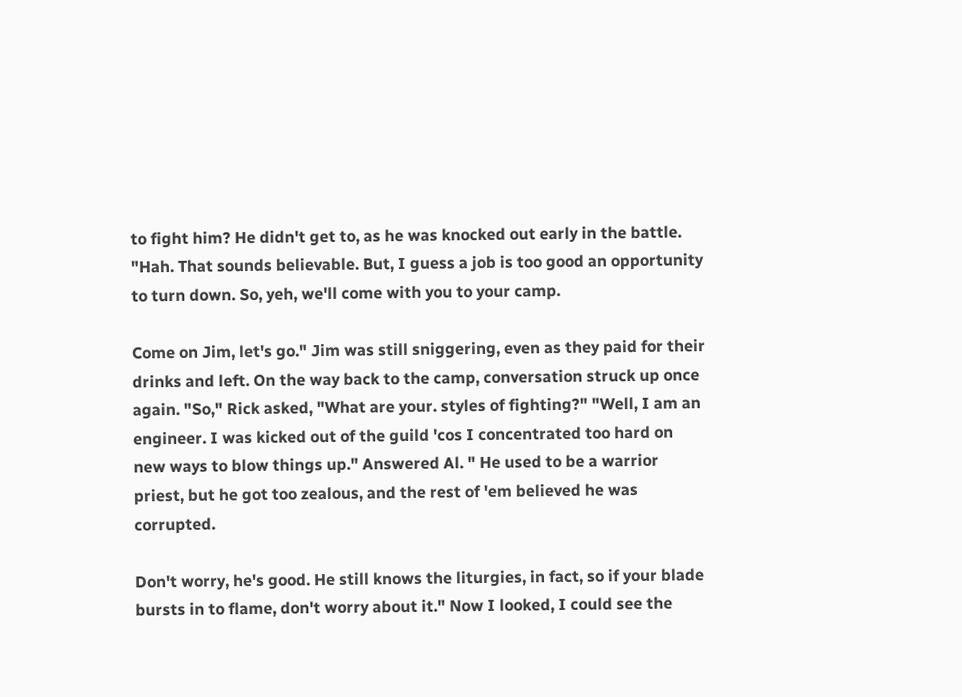to fight him? He didn't get to, as he was knocked out early in the battle. "Hah. That sounds believable. But, I guess a job is too good an opportunity to turn down. So, yeh, we'll come with you to your camp.

Come on Jim, let's go." Jim was still sniggering, even as they paid for their drinks and left. On the way back to the camp, conversation struck up once again. "So," Rick asked, "What are your. styles of fighting?" "Well, I am an engineer. I was kicked out of the guild 'cos I concentrated too hard on new ways to blow things up." Answered Al. " He used to be a warrior priest, but he got too zealous, and the rest of 'em believed he was corrupted.

Don't worry, he's good. He still knows the liturgies, in fact, so if your blade bursts in to flame, don't worry about it." Now I looked, I could see the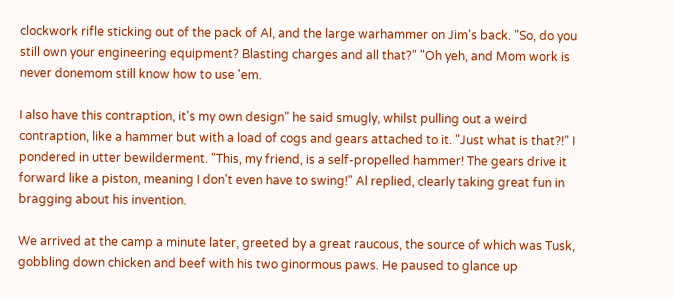clockwork rifle sticking out of the pack of Al, and the large warhammer on Jim's back. "So, do you still own your engineering equipment? Blasting charges and all that?" "Oh yeh, and Mom work is never donemom still know how to use 'em.

I also have this contraption, it's my own design" he said smugly, whilst pulling out a weird contraption, like a hammer but with a load of cogs and gears attached to it. "Just what is that?!" I pondered in utter bewilderment. "This, my friend, is a self-propelled hammer! The gears drive it forward like a piston, meaning I don't even have to swing!" Al replied, clearly taking great fun in bragging about his invention.

We arrived at the camp a minute later, greeted by a great raucous, the source of which was Tusk, gobbling down chicken and beef with his two ginormous paws. He paused to glance up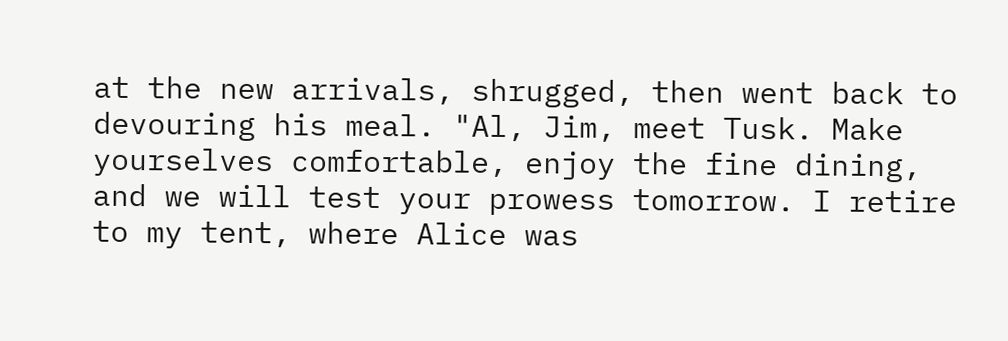at the new arrivals, shrugged, then went back to devouring his meal. "Al, Jim, meet Tusk. Make yourselves comfortable, enjoy the fine dining, and we will test your prowess tomorrow. I retire to my tent, where Alice was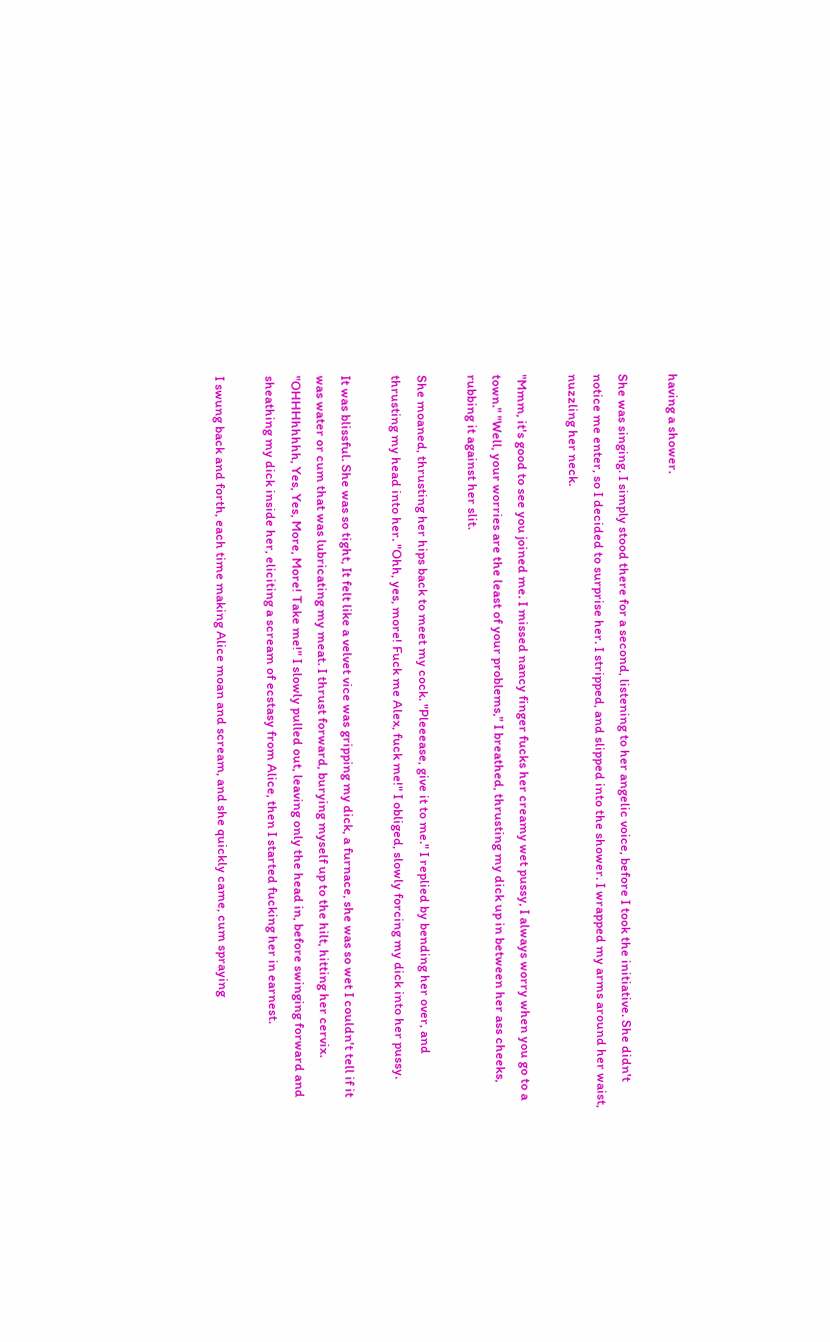having a shower.

She was singing. I simply stood there for a second, listening to her angelic voice, before I took the initiative. She didn't notice me enter, so I decided to surprise her. I stripped, and slipped into the shower. I wrapped my arms around her waist, nuzzling her neck.

"Mmm, it's good to see you joined me. I missed nancy finger fucks her creamy wet pussy, I always worry when you go to a town." "Well, your worries are the least of your problems," I breathed, thrusting my dick up in between her ass cheeks, rubbing it against her slit.

She moaned, thrusting her hips back to meet my cock. "Pleeease, give it to me." I replied by bending her over, and thrusting my head into her. "Ohh, yes, more! Fuck me Alex, fuck me!" I obliged, slowly forcing my dick into her pussy.

It was blissful. She was so tight, It felt like a velvet vice was gripping my dick, a furnace, she was so wet I couldn't tell if it was water or cum that was lubricating my meat. I thrust forward, burying myself up to the hilt, hitting her cervix. "OHHHhhhhh, Yes, Yes, More, More! Take me!" I slowly pulled out, leaving only the head in, before swinging forward and sheathing my dick inside her, eliciting a scream of ecstasy from Alice, then I started fucking her in earnest.

I swung back and forth, each time making Alice moan and scream, and she quickly came, cum spraying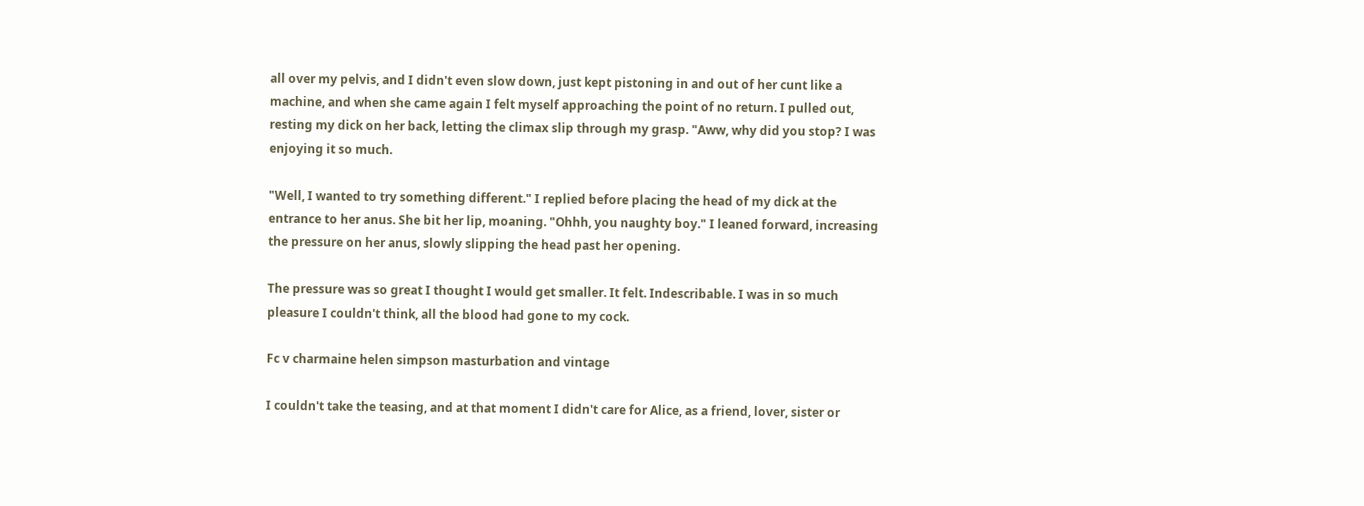all over my pelvis, and I didn't even slow down, just kept pistoning in and out of her cunt like a machine, and when she came again I felt myself approaching the point of no return. I pulled out, resting my dick on her back, letting the climax slip through my grasp. "Aww, why did you stop? I was enjoying it so much.

"Well, I wanted to try something different." I replied before placing the head of my dick at the entrance to her anus. She bit her lip, moaning. "Ohhh, you naughty boy." I leaned forward, increasing the pressure on her anus, slowly slipping the head past her opening.

The pressure was so great I thought I would get smaller. It felt. Indescribable. I was in so much pleasure I couldn't think, all the blood had gone to my cock.

Fc v charmaine helen simpson masturbation and vintage

I couldn't take the teasing, and at that moment I didn't care for Alice, as a friend, lover, sister or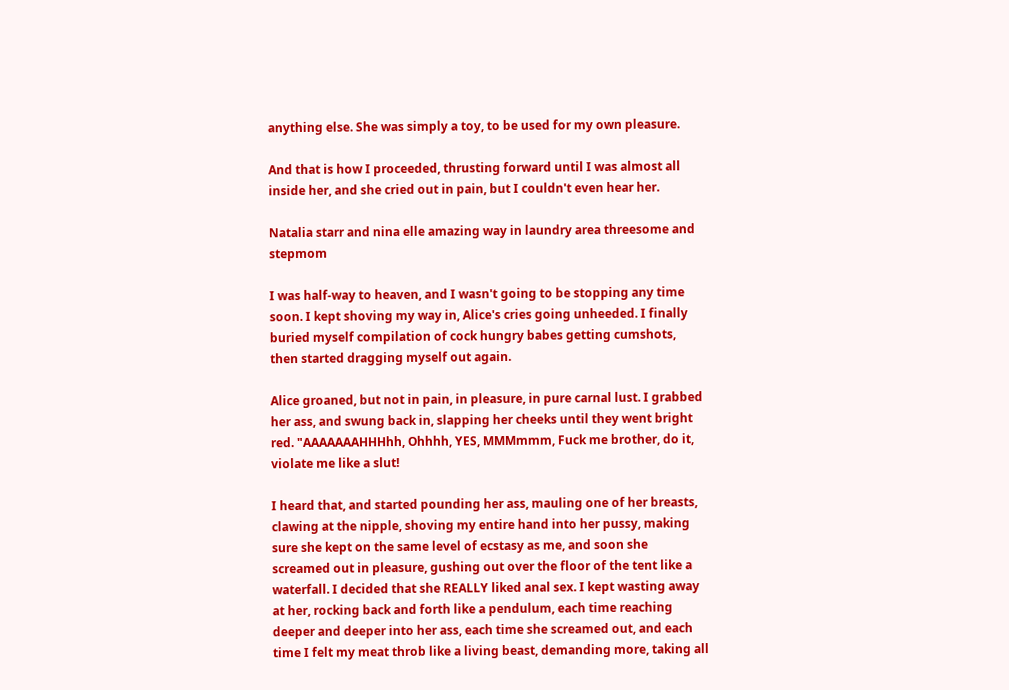anything else. She was simply a toy, to be used for my own pleasure.

And that is how I proceeded, thrusting forward until I was almost all inside her, and she cried out in pain, but I couldn't even hear her.

Natalia starr and nina elle amazing way in laundry area threesome and stepmom

I was half-way to heaven, and I wasn't going to be stopping any time soon. I kept shoving my way in, Alice's cries going unheeded. I finally buried myself compilation of cock hungry babes getting cumshots, then started dragging myself out again.

Alice groaned, but not in pain, in pleasure, in pure carnal lust. I grabbed her ass, and swung back in, slapping her cheeks until they went bright red. "AAAAAAAHHHhh, Ohhhh, YES, MMMmmm, Fuck me brother, do it, violate me like a slut!

I heard that, and started pounding her ass, mauling one of her breasts, clawing at the nipple, shoving my entire hand into her pussy, making sure she kept on the same level of ecstasy as me, and soon she screamed out in pleasure, gushing out over the floor of the tent like a waterfall. I decided that she REALLY liked anal sex. I kept wasting away at her, rocking back and forth like a pendulum, each time reaching deeper and deeper into her ass, each time she screamed out, and each time I felt my meat throb like a living beast, demanding more, taking all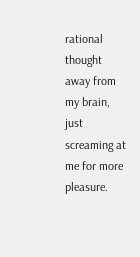rational thought away from my brain, just screaming at me for more pleasure.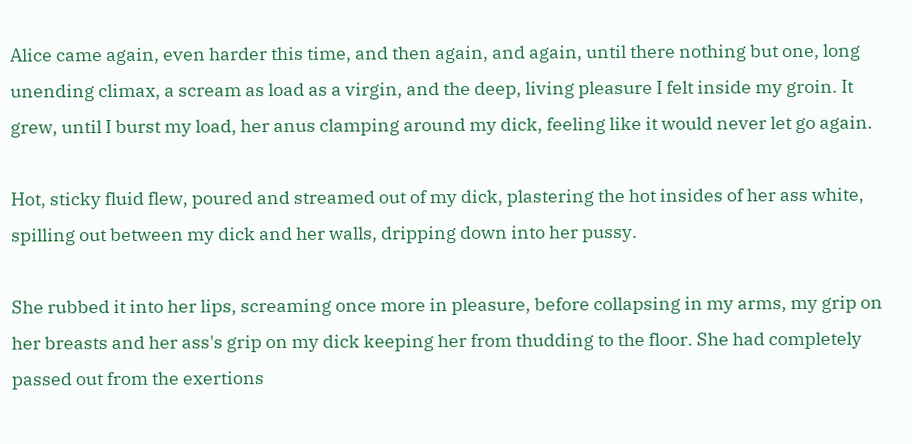Alice came again, even harder this time, and then again, and again, until there nothing but one, long unending climax, a scream as load as a virgin, and the deep, living pleasure I felt inside my groin. It grew, until I burst my load, her anus clamping around my dick, feeling like it would never let go again.

Hot, sticky fluid flew, poured and streamed out of my dick, plastering the hot insides of her ass white, spilling out between my dick and her walls, dripping down into her pussy.

She rubbed it into her lips, screaming once more in pleasure, before collapsing in my arms, my grip on her breasts and her ass's grip on my dick keeping her from thudding to the floor. She had completely passed out from the exertions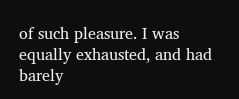of such pleasure. I was equally exhausted, and had barely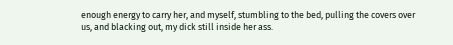enough energy to carry her, and myself, stumbling to the bed, pulling the covers over us, and blacking out, my dick still inside her ass.